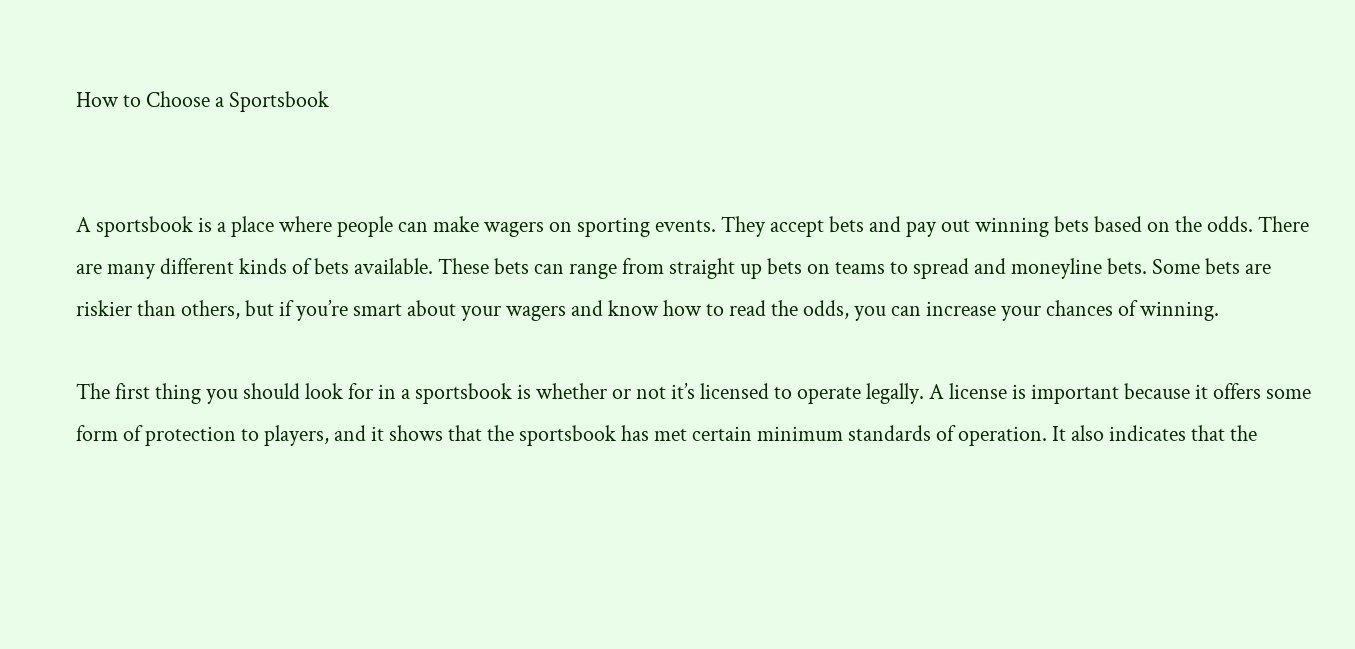How to Choose a Sportsbook


A sportsbook is a place where people can make wagers on sporting events. They accept bets and pay out winning bets based on the odds. There are many different kinds of bets available. These bets can range from straight up bets on teams to spread and moneyline bets. Some bets are riskier than others, but if you’re smart about your wagers and know how to read the odds, you can increase your chances of winning.

The first thing you should look for in a sportsbook is whether or not it’s licensed to operate legally. A license is important because it offers some form of protection to players, and it shows that the sportsbook has met certain minimum standards of operation. It also indicates that the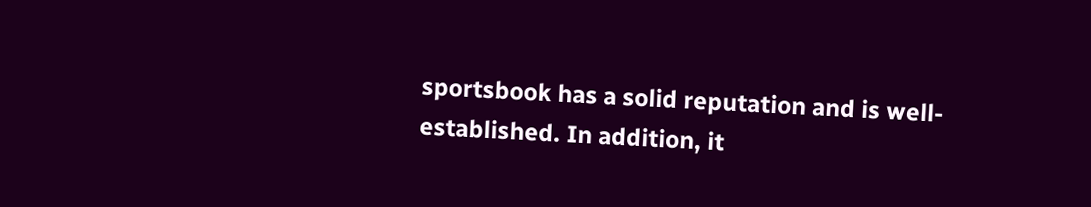sportsbook has a solid reputation and is well-established. In addition, it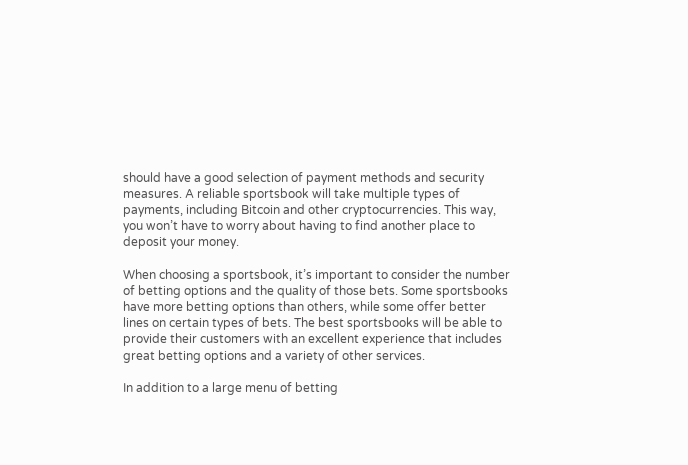should have a good selection of payment methods and security measures. A reliable sportsbook will take multiple types of payments, including Bitcoin and other cryptocurrencies. This way, you won’t have to worry about having to find another place to deposit your money.

When choosing a sportsbook, it’s important to consider the number of betting options and the quality of those bets. Some sportsbooks have more betting options than others, while some offer better lines on certain types of bets. The best sportsbooks will be able to provide their customers with an excellent experience that includes great betting options and a variety of other services.

In addition to a large menu of betting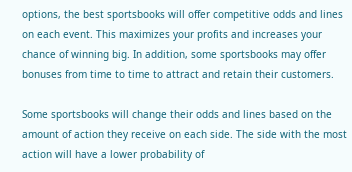options, the best sportsbooks will offer competitive odds and lines on each event. This maximizes your profits and increases your chance of winning big. In addition, some sportsbooks may offer bonuses from time to time to attract and retain their customers.

Some sportsbooks will change their odds and lines based on the amount of action they receive on each side. The side with the most action will have a lower probability of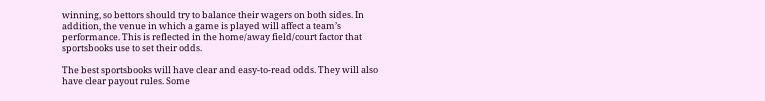winning, so bettors should try to balance their wagers on both sides. In addition, the venue in which a game is played will affect a team’s performance. This is reflected in the home/away field/court factor that sportsbooks use to set their odds.

The best sportsbooks will have clear and easy-to-read odds. They will also have clear payout rules. Some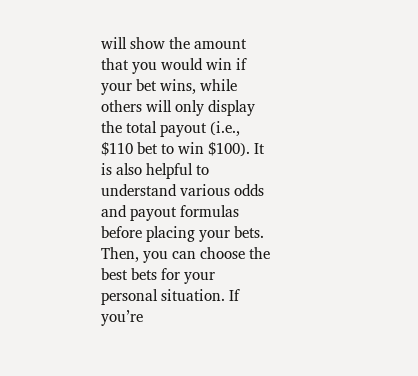will show the amount that you would win if your bet wins, while others will only display the total payout (i.e., $110 bet to win $100). It is also helpful to understand various odds and payout formulas before placing your bets. Then, you can choose the best bets for your personal situation. If you’re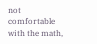not comfortable with the math,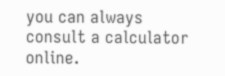you can always consult a calculator online.